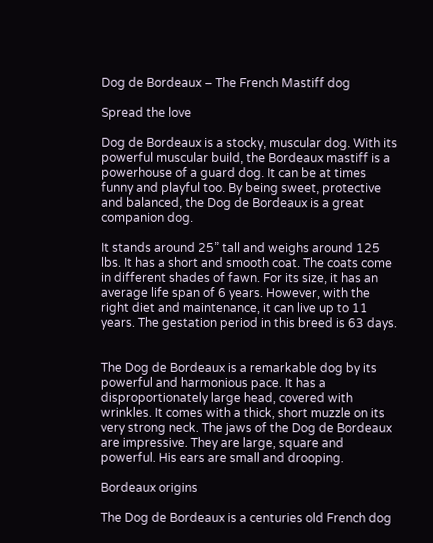Dog de Bordeaux – The French Mastiff dog

Spread the love

Dog de Bordeaux is a stocky, muscular dog. With its powerful muscular build, the Bordeaux mastiff is a powerhouse of a guard dog. It can be at times funny and playful too. By being sweet, protective and balanced, the Dog de Bordeaux is a great companion dog.

It stands around 25” tall and weighs around 125 lbs. It has a short and smooth coat. The coats come in different shades of fawn. For its size, it has an average life span of 6 years. However, with the right diet and maintenance, it can live up to 11 years. The gestation period in this breed is 63 days.


The Dog de Bordeaux is a remarkable dog by its powerful and harmonious pace. It has a disproportionately large head, covered with wrinkles. It comes with a thick, short muzzle on its very strong neck. The jaws of the Dog de Bordeaux are impressive. They are large, square and powerful. His ears are small and drooping.

Bordeaux origins

The Dog de Bordeaux is a centuries old French dog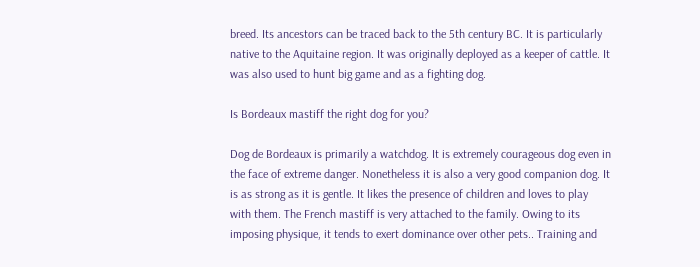breed. Its ancestors can be traced back to the 5th century BC. It is particularly native to the Aquitaine region. It was originally deployed as a keeper of cattle. It was also used to hunt big game and as a fighting dog.

Is Bordeaux mastiff the right dog for you?

Dog de Bordeaux is primarily a watchdog. It is extremely courageous dog even in the face of extreme danger. Nonetheless it is also a very good companion dog. It is as strong as it is gentle. It likes the presence of children and loves to play with them. The French mastiff is very attached to the family. Owing to its imposing physique, it tends to exert dominance over other pets.. Training and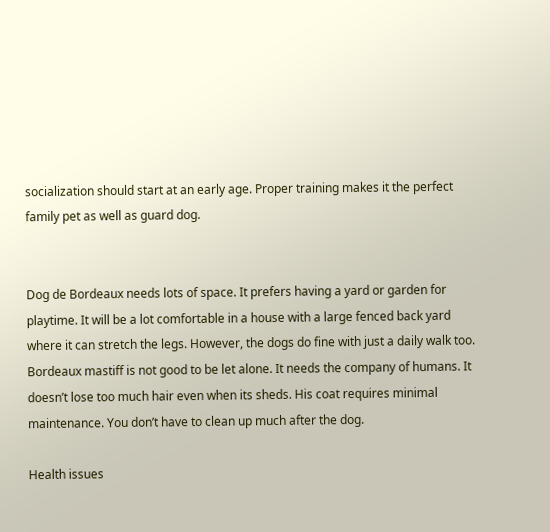socialization should start at an early age. Proper training makes it the perfect family pet as well as guard dog.


Dog de Bordeaux needs lots of space. It prefers having a yard or garden for playtime. It will be a lot comfortable in a house with a large fenced back yard where it can stretch the legs. However, the dogs do fine with just a daily walk too. Bordeaux mastiff is not good to be let alone. It needs the company of humans. It doesn’t lose too much hair even when its sheds. His coat requires minimal maintenance. You don’t have to clean up much after the dog.

Health issues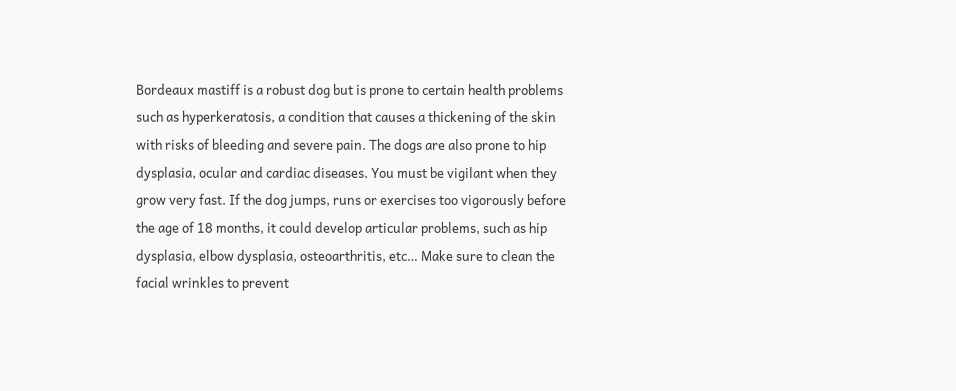Bordeaux mastiff is a robust dog but is prone to certain health problems such as hyperkeratosis, a condition that causes a thickening of the skin with risks of bleeding and severe pain. The dogs are also prone to hip dysplasia, ocular and cardiac diseases. You must be vigilant when they grow very fast. If the dog jumps, runs or exercises too vigorously before the age of 18 months, it could develop articular problems, such as hip dysplasia, elbow dysplasia, osteoarthritis, etc… Make sure to clean the facial wrinkles to prevent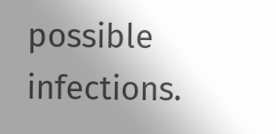possible infections.